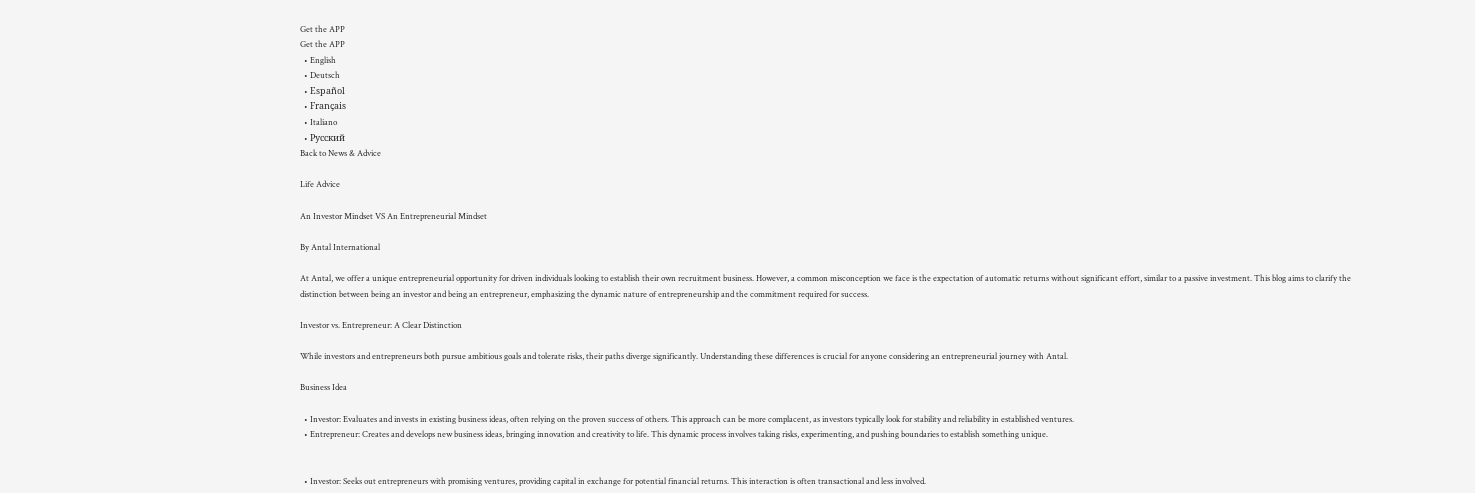Get the APP
Get the APP
  • English
  • Deutsch
  • Español
  • Français
  • Italiano
  • Pусский
Back to News & Advice

Life Advice

An Investor Mindset VS An Entrepreneurial Mindset

By Antal International

At Antal, we offer a unique entrepreneurial opportunity for driven individuals looking to establish their own recruitment business. However, a common misconception we face is the expectation of automatic returns without significant effort, similar to a passive investment. This blog aims to clarify the distinction between being an investor and being an entrepreneur, emphasizing the dynamic nature of entrepreneurship and the commitment required for success.

Investor vs. Entrepreneur: A Clear Distinction

While investors and entrepreneurs both pursue ambitious goals and tolerate risks, their paths diverge significantly. Understanding these differences is crucial for anyone considering an entrepreneurial journey with Antal.

Business Idea

  • Investor: Evaluates and invests in existing business ideas, often relying on the proven success of others. This approach can be more complacent, as investors typically look for stability and reliability in established ventures.
  • Entrepreneur: Creates and develops new business ideas, bringing innovation and creativity to life. This dynamic process involves taking risks, experimenting, and pushing boundaries to establish something unique.


  • Investor: Seeks out entrepreneurs with promising ventures, providing capital in exchange for potential financial returns. This interaction is often transactional and less involved.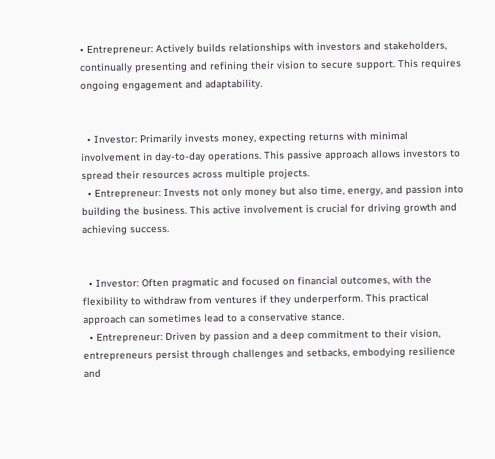• Entrepreneur: Actively builds relationships with investors and stakeholders, continually presenting and refining their vision to secure support. This requires ongoing engagement and adaptability.


  • Investor: Primarily invests money, expecting returns with minimal involvement in day-to-day operations. This passive approach allows investors to spread their resources across multiple projects.
  • Entrepreneur: Invests not only money but also time, energy, and passion into building the business. This active involvement is crucial for driving growth and achieving success.


  • Investor: Often pragmatic and focused on financial outcomes, with the flexibility to withdraw from ventures if they underperform. This practical approach can sometimes lead to a conservative stance.
  • Entrepreneur: Driven by passion and a deep commitment to their vision, entrepreneurs persist through challenges and setbacks, embodying resilience and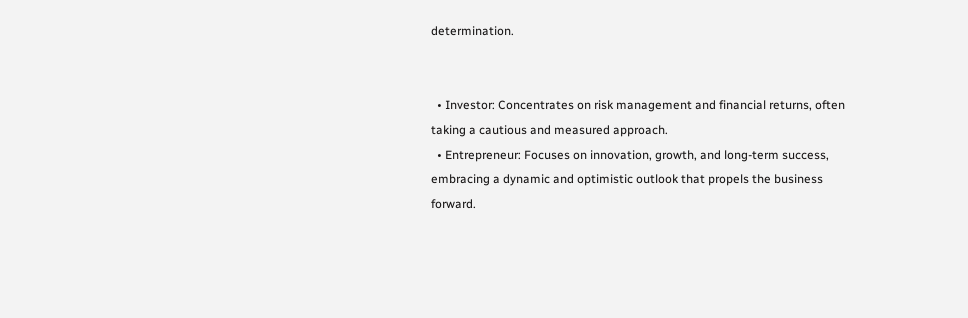determination.


  • Investor: Concentrates on risk management and financial returns, often taking a cautious and measured approach.
  • Entrepreneur: Focuses on innovation, growth, and long-term success, embracing a dynamic and optimistic outlook that propels the business forward.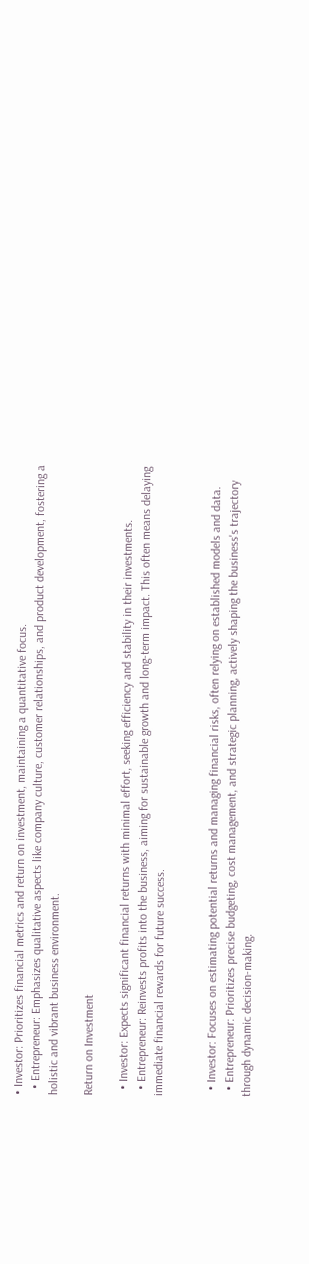• Investor: Prioritizes financial metrics and return on investment, maintaining a quantitative focus.
  • Entrepreneur: Emphasizes qualitative aspects like company culture, customer relationships, and product development, fostering a holistic and vibrant business environment.

Return on Investment

  • Investor: Expects significant financial returns with minimal effort, seeking efficiency and stability in their investments.
  • Entrepreneur: Reinvests profits into the business, aiming for sustainable growth and long-term impact. This often means delaying immediate financial rewards for future success.


  • Investor: Focuses on estimating potential returns and managing financial risks, often relying on established models and data.
  • Entrepreneur: Prioritizes precise budgeting, cost management, and strategic planning, actively shaping the business's trajectory through dynamic decision-making.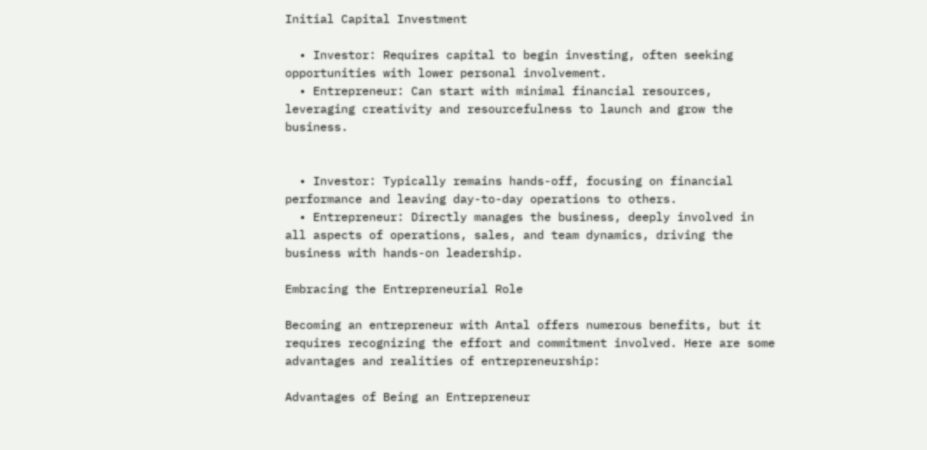Initial Capital Investment

  • Investor: Requires capital to begin investing, often seeking opportunities with lower personal involvement.
  • Entrepreneur: Can start with minimal financial resources, leveraging creativity and resourcefulness to launch and grow the business.


  • Investor: Typically remains hands-off, focusing on financial performance and leaving day-to-day operations to others.
  • Entrepreneur: Directly manages the business, deeply involved in all aspects of operations, sales, and team dynamics, driving the business with hands-on leadership.

Embracing the Entrepreneurial Role

Becoming an entrepreneur with Antal offers numerous benefits, but it requires recognizing the effort and commitment involved. Here are some advantages and realities of entrepreneurship:

Advantages of Being an Entrepreneur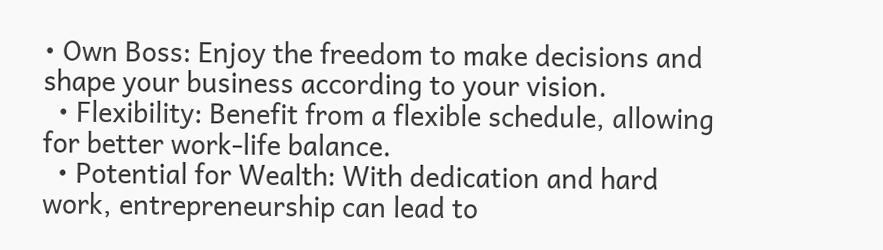• Own Boss: Enjoy the freedom to make decisions and shape your business according to your vision.
  • Flexibility: Benefit from a flexible schedule, allowing for better work-life balance.
  • Potential for Wealth: With dedication and hard work, entrepreneurship can lead to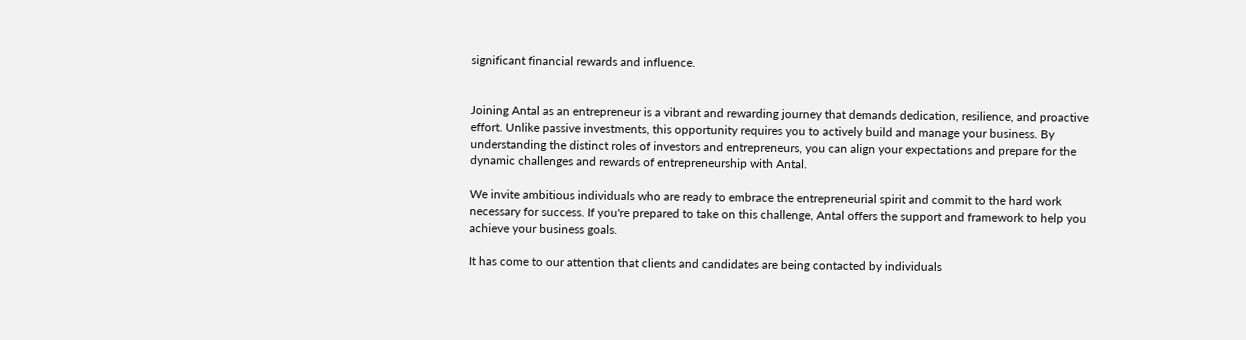significant financial rewards and influence.


Joining Antal as an entrepreneur is a vibrant and rewarding journey that demands dedication, resilience, and proactive effort. Unlike passive investments, this opportunity requires you to actively build and manage your business. By understanding the distinct roles of investors and entrepreneurs, you can align your expectations and prepare for the dynamic challenges and rewards of entrepreneurship with Antal.

We invite ambitious individuals who are ready to embrace the entrepreneurial spirit and commit to the hard work necessary for success. If you're prepared to take on this challenge, Antal offers the support and framework to help you achieve your business goals.

It has come to our attention that clients and candidates are being contacted by individuals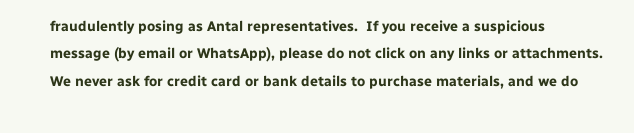fraudulently posing as Antal representatives.  If you receive a suspicious message (by email or WhatsApp), please do not click on any links or attachments.  We never ask for credit card or bank details to purchase materials, and we do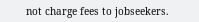not charge fees to jobseekers.